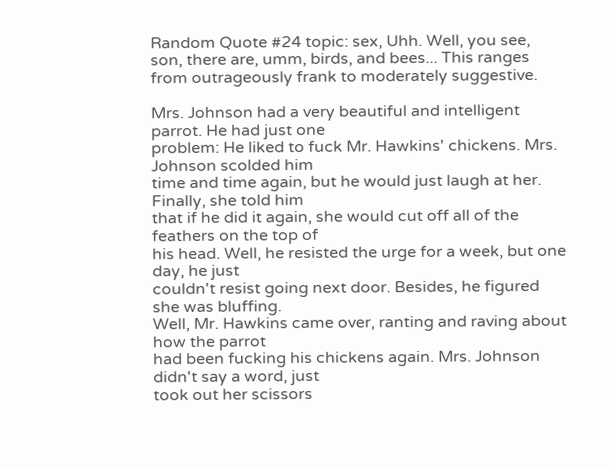Random Quote #24 topic: sex, Uhh. Well, you see, son, there are, umm, birds, and bees... This ranges from outrageously frank to moderately suggestive.

Mrs. Johnson had a very beautiful and intelligent parrot. He had just one
problem: He liked to fuck Mr. Hawkins' chickens. Mrs. Johnson scolded him
time and time again, but he would just laugh at her. Finally, she told him
that if he did it again, she would cut off all of the feathers on the top of
his head. Well, he resisted the urge for a week, but one day, he just
couldn't resist going next door. Besides, he figured she was bluffing.
Well, Mr. Hawkins came over, ranting and raving about how the parrot
had been fucking his chickens again. Mrs. Johnson didn't say a word, just
took out her scissors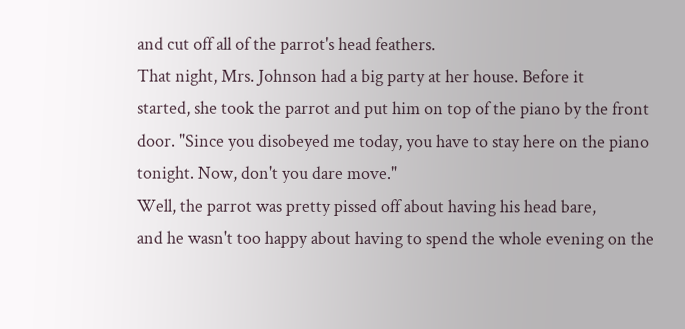and cut off all of the parrot's head feathers.
That night, Mrs. Johnson had a big party at her house. Before it
started, she took the parrot and put him on top of the piano by the front
door. "Since you disobeyed me today, you have to stay here on the piano
tonight. Now, don't you dare move."
Well, the parrot was pretty pissed off about having his head bare,
and he wasn't too happy about having to spend the whole evening on the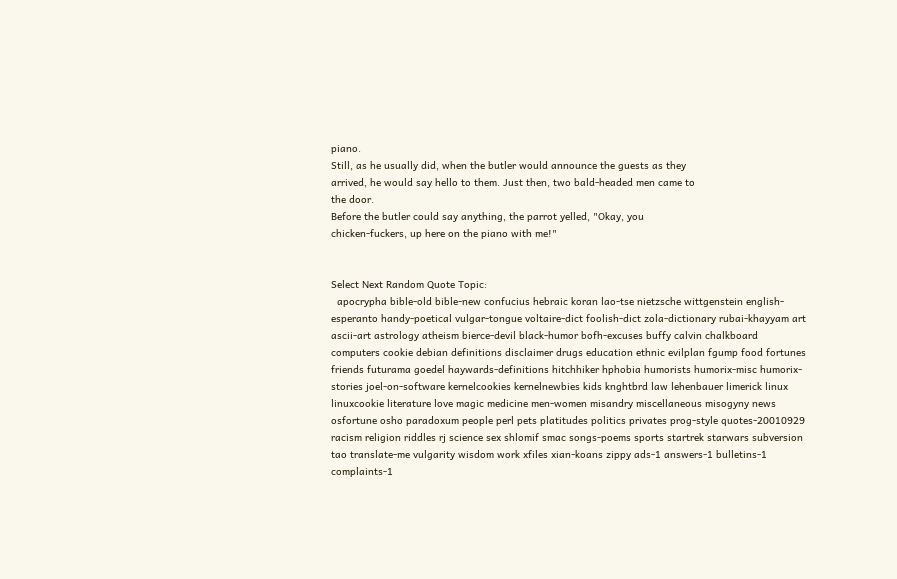piano.
Still, as he usually did, when the butler would announce the guests as they
arrived, he would say hello to them. Just then, two bald-headed men came to
the door.
Before the butler could say anything, the parrot yelled, "Okay, you
chicken-fuckers, up here on the piano with me!"


Select Next Random Quote Topic:
  apocrypha bible-old bible-new confucius hebraic koran lao-tse nietzsche wittgenstein english-esperanto handy-poetical vulgar-tongue voltaire-dict foolish-dict zola-dictionary rubai-khayyam art ascii-art astrology atheism bierce-devil black-humor bofh-excuses buffy calvin chalkboard computers cookie debian definitions disclaimer drugs education ethnic evilplan fgump food fortunes friends futurama goedel haywards-definitions hitchhiker hphobia humorists humorix-misc humorix-stories joel-on-software kernelcookies kernelnewbies kids knghtbrd law lehenbauer limerick linux linuxcookie literature love magic medicine men-women misandry miscellaneous misogyny news osfortune osho paradoxum people perl pets platitudes politics privates prog-style quotes-20010929 racism religion riddles rj science sex shlomif smac songs-poems sports startrek starwars subversion tao translate-me vulgarity wisdom work xfiles xian-koans zippy ads-1 answers-1 bulletins-1 complaints-1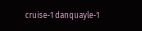cruise-1 danquayle-1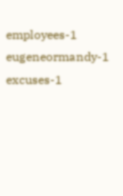employees-1 eugeneormandy-1 excuses-1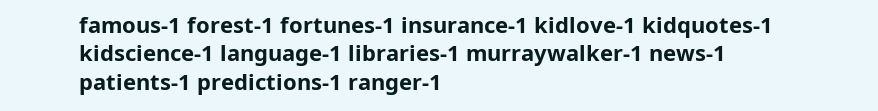famous-1 forest-1 fortunes-1 insurance-1 kidlove-1 kidquotes-1 kidscience-1 language-1 libraries-1 murraywalker-1 news-1 patients-1 predictions-1 ranger-1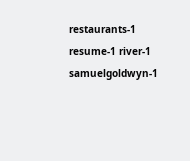restaurants-1 resume-1 river-1 samuelgoldwyn-1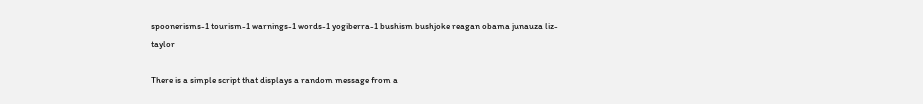spoonerisms-1 tourism-1 warnings-1 words-1 yogiberra-1 bushism bushjoke reagan obama junauza liz-taylor

There is a simple script that displays a random message from a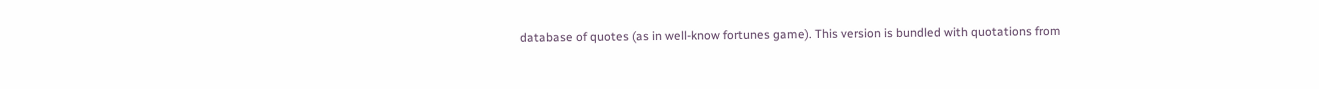database of quotes (as in well-know fortunes game). This version is bundled with quotations from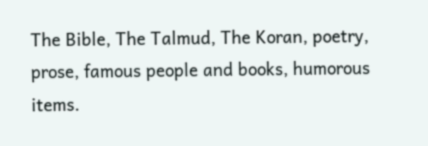The Bible, The Talmud, The Koran, poetry, prose, famous people and books, humorous items.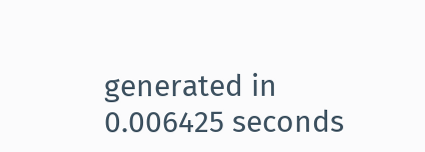generated in 0.006425 seconds